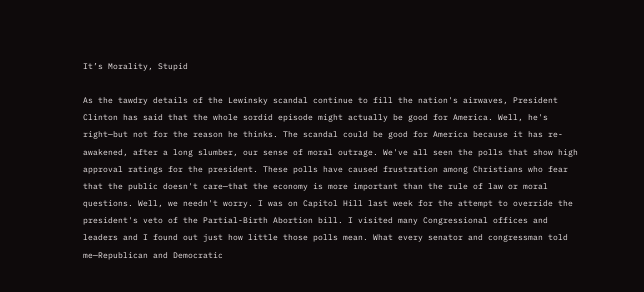It’s Morality, Stupid

As the tawdry details of the Lewinsky scandal continue to fill the nation's airwaves, President Clinton has said that the whole sordid episode might actually be good for America. Well, he's right—but not for the reason he thinks. The scandal could be good for America because it has re-awakened, after a long slumber, our sense of moral outrage. We've all seen the polls that show high approval ratings for the president. These polls have caused frustration among Christians who fear that the public doesn't care—that the economy is more important than the rule of law or moral questions. Well, we needn't worry. I was on Capitol Hill last week for the attempt to override the president's veto of the Partial-Birth Abortion bill. I visited many Congressional offices and leaders and I found out just how little those polls mean. What every senator and congressman told me—Republican and Democratic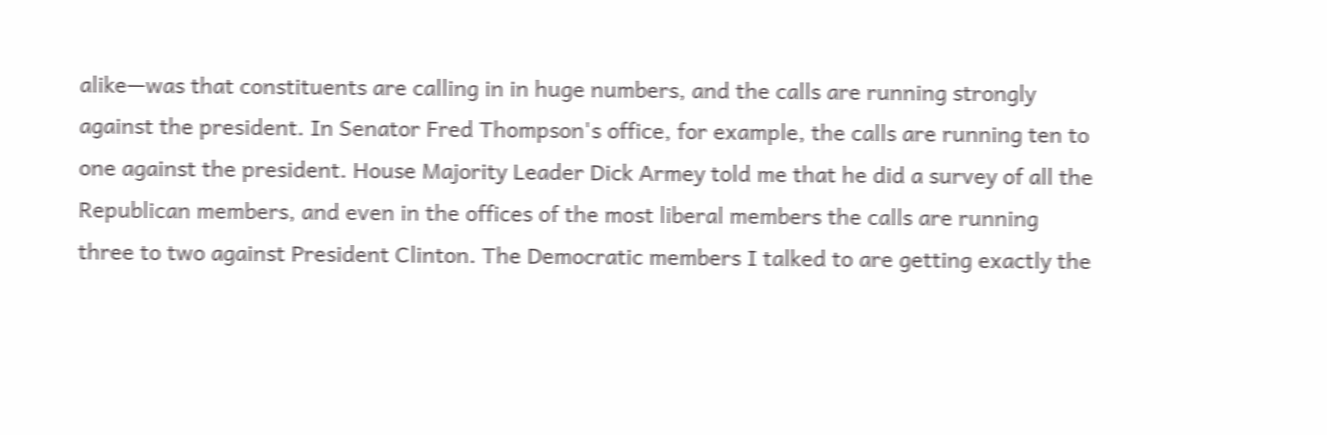alike—was that constituents are calling in in huge numbers, and the calls are running strongly against the president. In Senator Fred Thompson's office, for example, the calls are running ten to one against the president. House Majority Leader Dick Armey told me that he did a survey of all the Republican members, and even in the offices of the most liberal members the calls are running three to two against President Clinton. The Democratic members I talked to are getting exactly the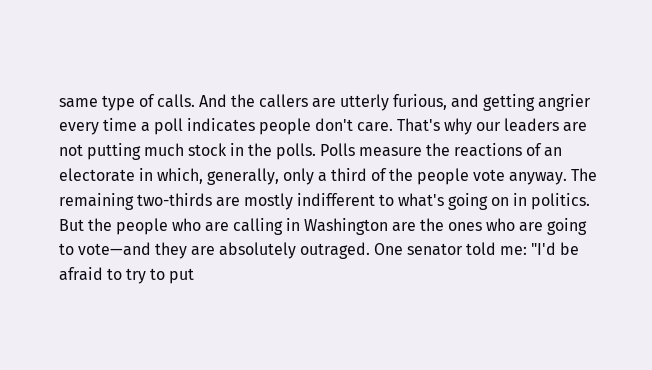same type of calls. And the callers are utterly furious, and getting angrier every time a poll indicates people don't care. That's why our leaders are not putting much stock in the polls. Polls measure the reactions of an electorate in which, generally, only a third of the people vote anyway. The remaining two-thirds are mostly indifferent to what's going on in politics. But the people who are calling in Washington are the ones who are going to vote—and they are absolutely outraged. One senator told me: "I'd be afraid to try to put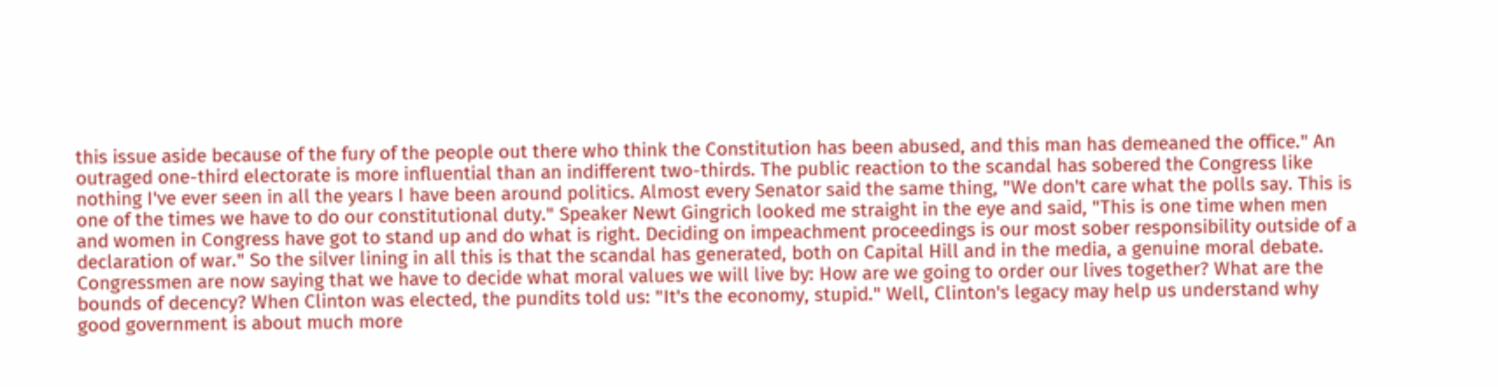this issue aside because of the fury of the people out there who think the Constitution has been abused, and this man has demeaned the office." An outraged one-third electorate is more influential than an indifferent two-thirds. The public reaction to the scandal has sobered the Congress like nothing I've ever seen in all the years I have been around politics. Almost every Senator said the same thing, "We don't care what the polls say. This is one of the times we have to do our constitutional duty." Speaker Newt Gingrich looked me straight in the eye and said, "This is one time when men and women in Congress have got to stand up and do what is right. Deciding on impeachment proceedings is our most sober responsibility outside of a declaration of war." So the silver lining in all this is that the scandal has generated, both on Capital Hill and in the media, a genuine moral debate. Congressmen are now saying that we have to decide what moral values we will live by: How are we going to order our lives together? What are the bounds of decency? When Clinton was elected, the pundits told us: "It's the economy, stupid." Well, Clinton's legacy may help us understand why good government is about much more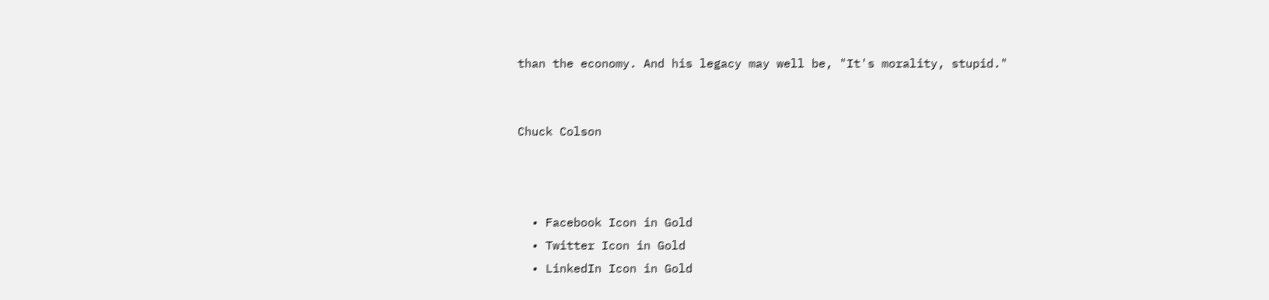than the economy. And his legacy may well be, "It's morality, stupid."


Chuck Colson



  • Facebook Icon in Gold
  • Twitter Icon in Gold
  • LinkedIn Icon in Gold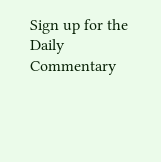Sign up for the Daily Commentary